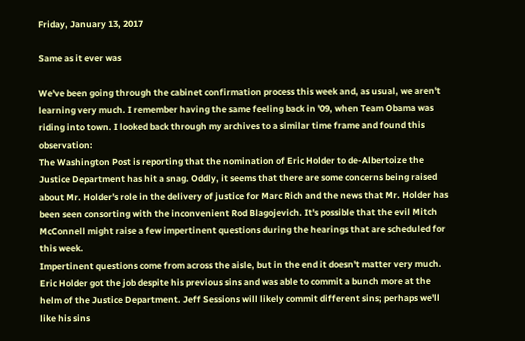Friday, January 13, 2017

Same as it ever was

We've been going through the cabinet confirmation process this week and, as usual, we aren't learning very much. I remember having the same feeling back in '09, when Team Obama was riding into town. I looked back through my archives to a similar time frame and found this observation:
The Washington Post is reporting that the nomination of Eric Holder to de-Albertoize the Justice Department has hit a snag. Oddly, it seems that there are some concerns being raised about Mr. Holder's role in the delivery of justice for Marc Rich and the news that Mr. Holder has been seen consorting with the inconvenient Rod Blagojevich. It's possible that the evil Mitch McConnell might raise a few impertinent questions during the hearings that are scheduled for this week.
Impertinent questions come from across the aisle, but in the end it doesn't matter very much. Eric Holder got the job despite his previous sins and was able to commit a bunch more at the helm of the Justice Department. Jeff Sessions will likely commit different sins; perhaps we'll like his sins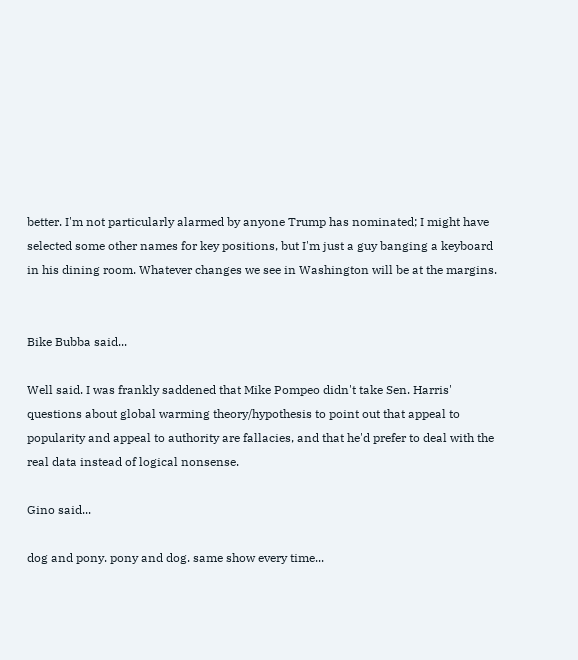better. I'm not particularly alarmed by anyone Trump has nominated; I might have selected some other names for key positions, but I'm just a guy banging a keyboard in his dining room. Whatever changes we see in Washington will be at the margins.


Bike Bubba said...

Well said. I was frankly saddened that Mike Pompeo didn't take Sen. Harris' questions about global warming theory/hypothesis to point out that appeal to popularity and appeal to authority are fallacies, and that he'd prefer to deal with the real data instead of logical nonsense.

Gino said...

dog and pony. pony and dog. same show every time...